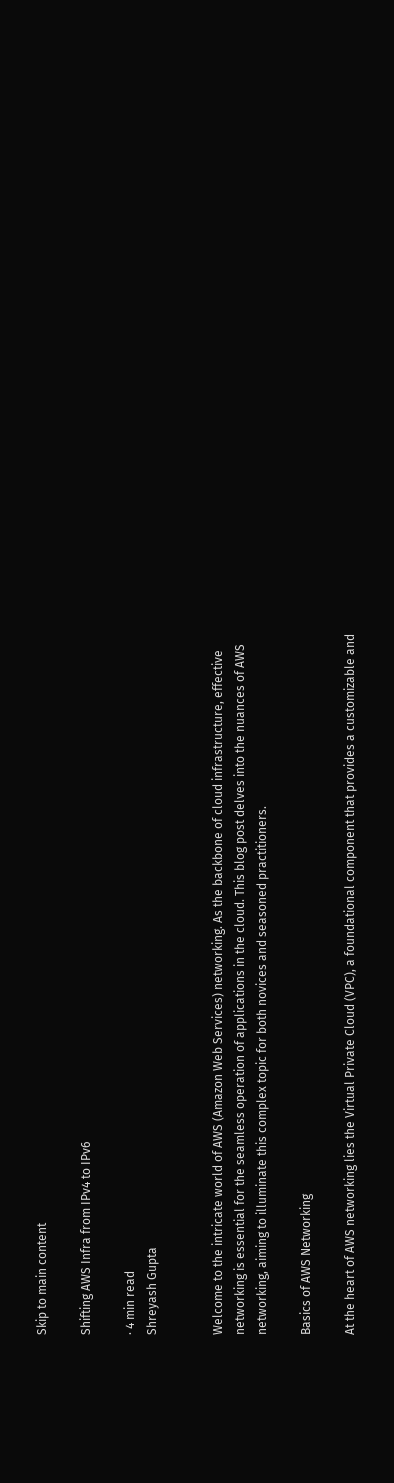Skip to main content

Shifting AWS Infra from IPv4 to IPv6

· 4 min read
Shreyash Gupta


Welcome to the intricate world of AWS (Amazon Web Services) networking. As the backbone of cloud infrastructure, effective networking is essential for the seamless operation of applications in the cloud. This blog post delves into the nuances of AWS networking, aiming to illuminate this complex topic for both novices and seasoned practitioners.

Basics of AWS Networking

At the heart of AWS networking lies the Virtual Private Cloud (VPC), a foundational component that provides a customizable and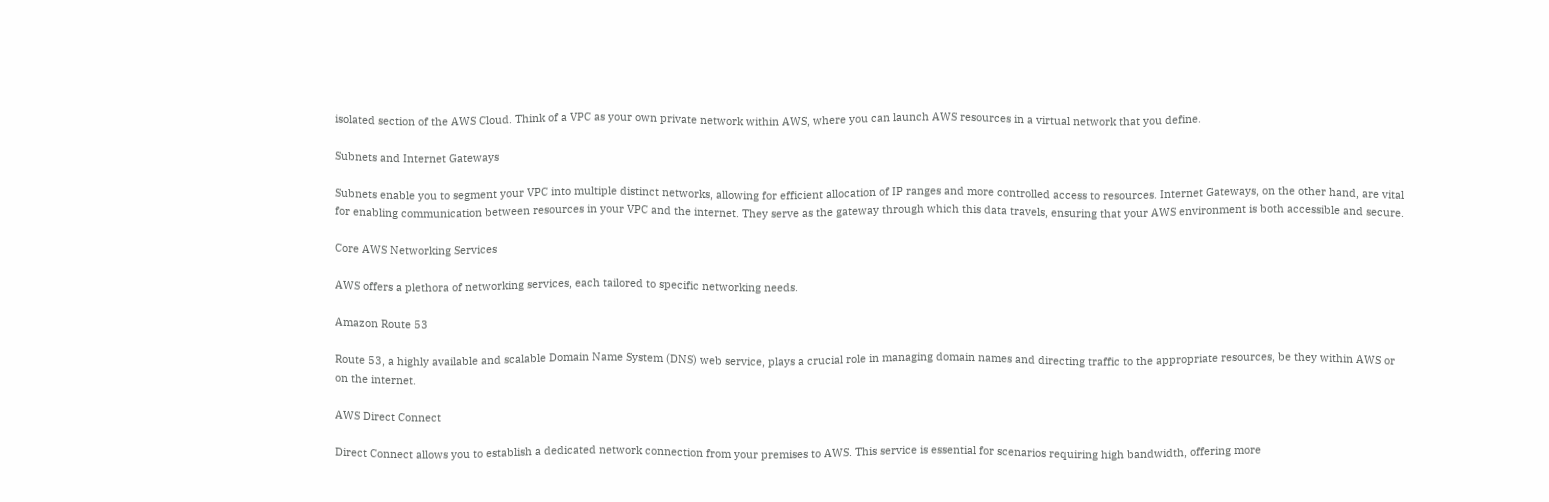isolated section of the AWS Cloud. Think of a VPC as your own private network within AWS, where you can launch AWS resources in a virtual network that you define.

Subnets and Internet Gateways

Subnets enable you to segment your VPC into multiple distinct networks, allowing for efficient allocation of IP ranges and more controlled access to resources. Internet Gateways, on the other hand, are vital for enabling communication between resources in your VPC and the internet. They serve as the gateway through which this data travels, ensuring that your AWS environment is both accessible and secure.

Core AWS Networking Services

AWS offers a plethora of networking services, each tailored to specific networking needs.

Amazon Route 53

Route 53, a highly available and scalable Domain Name System (DNS) web service, plays a crucial role in managing domain names and directing traffic to the appropriate resources, be they within AWS or on the internet.

AWS Direct Connect

Direct Connect allows you to establish a dedicated network connection from your premises to AWS. This service is essential for scenarios requiring high bandwidth, offering more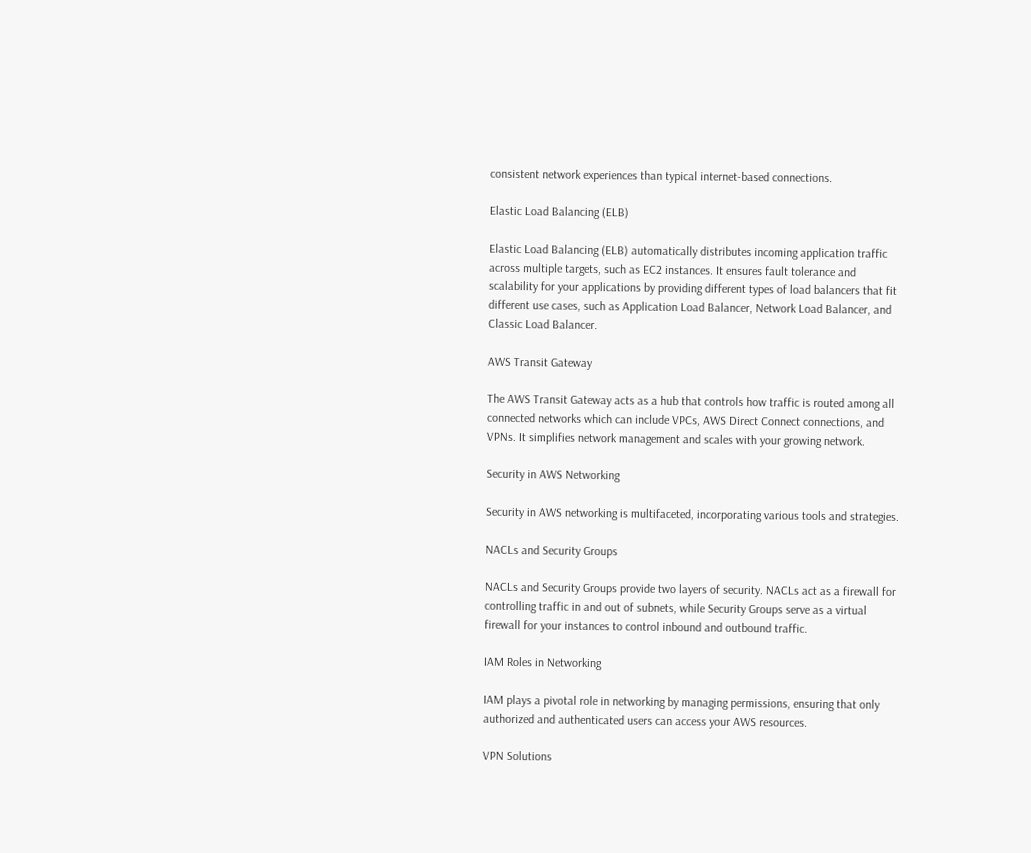consistent network experiences than typical internet-based connections.

Elastic Load Balancing (ELB)

Elastic Load Balancing (ELB) automatically distributes incoming application traffic across multiple targets, such as EC2 instances. It ensures fault tolerance and scalability for your applications by providing different types of load balancers that fit different use cases, such as Application Load Balancer, Network Load Balancer, and Classic Load Balancer.

AWS Transit Gateway

The AWS Transit Gateway acts as a hub that controls how traffic is routed among all connected networks which can include VPCs, AWS Direct Connect connections, and VPNs. It simplifies network management and scales with your growing network.

Security in AWS Networking

Security in AWS networking is multifaceted, incorporating various tools and strategies.

NACLs and Security Groups

NACLs and Security Groups provide two layers of security. NACLs act as a firewall for controlling traffic in and out of subnets, while Security Groups serve as a virtual firewall for your instances to control inbound and outbound traffic.

IAM Roles in Networking

IAM plays a pivotal role in networking by managing permissions, ensuring that only authorized and authenticated users can access your AWS resources.

VPN Solutions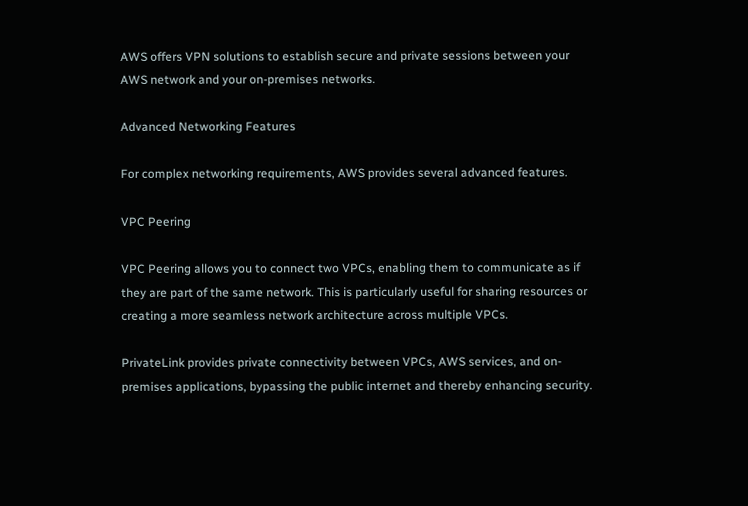AWS offers VPN solutions to establish secure and private sessions between your AWS network and your on-premises networks.

Advanced Networking Features

For complex networking requirements, AWS provides several advanced features.

VPC Peering

VPC Peering allows you to connect two VPCs, enabling them to communicate as if they are part of the same network. This is particularly useful for sharing resources or creating a more seamless network architecture across multiple VPCs.

PrivateLink provides private connectivity between VPCs, AWS services, and on-premises applications, bypassing the public internet and thereby enhancing security.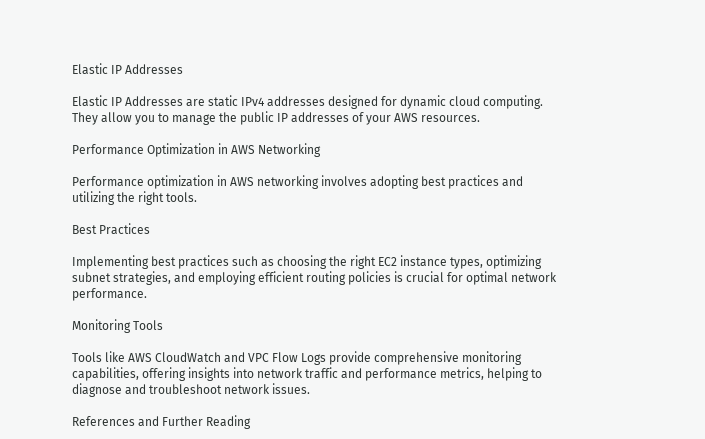Elastic IP Addresses

Elastic IP Addresses are static IPv4 addresses designed for dynamic cloud computing. They allow you to manage the public IP addresses of your AWS resources.

Performance Optimization in AWS Networking

Performance optimization in AWS networking involves adopting best practices and utilizing the right tools.

Best Practices

Implementing best practices such as choosing the right EC2 instance types, optimizing subnet strategies, and employing efficient routing policies is crucial for optimal network performance.

Monitoring Tools

Tools like AWS CloudWatch and VPC Flow Logs provide comprehensive monitoring capabilities, offering insights into network traffic and performance metrics, helping to diagnose and troubleshoot network issues.

References and Further Reading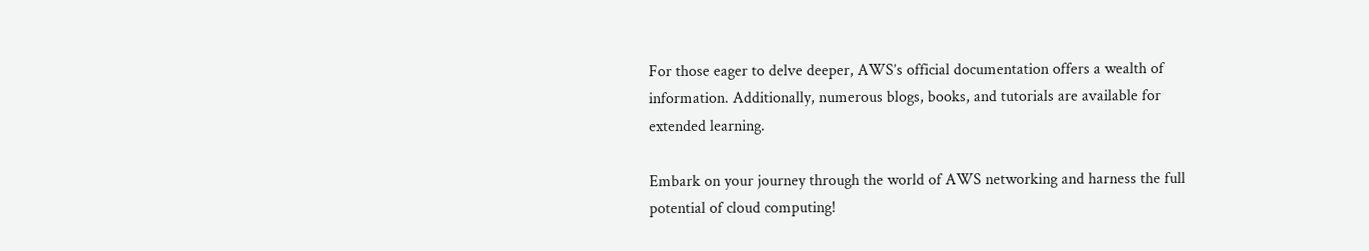For those eager to delve deeper, AWS’s official documentation offers a wealth of information. Additionally, numerous blogs, books, and tutorials are available for extended learning.

Embark on your journey through the world of AWS networking and harness the full potential of cloud computing!